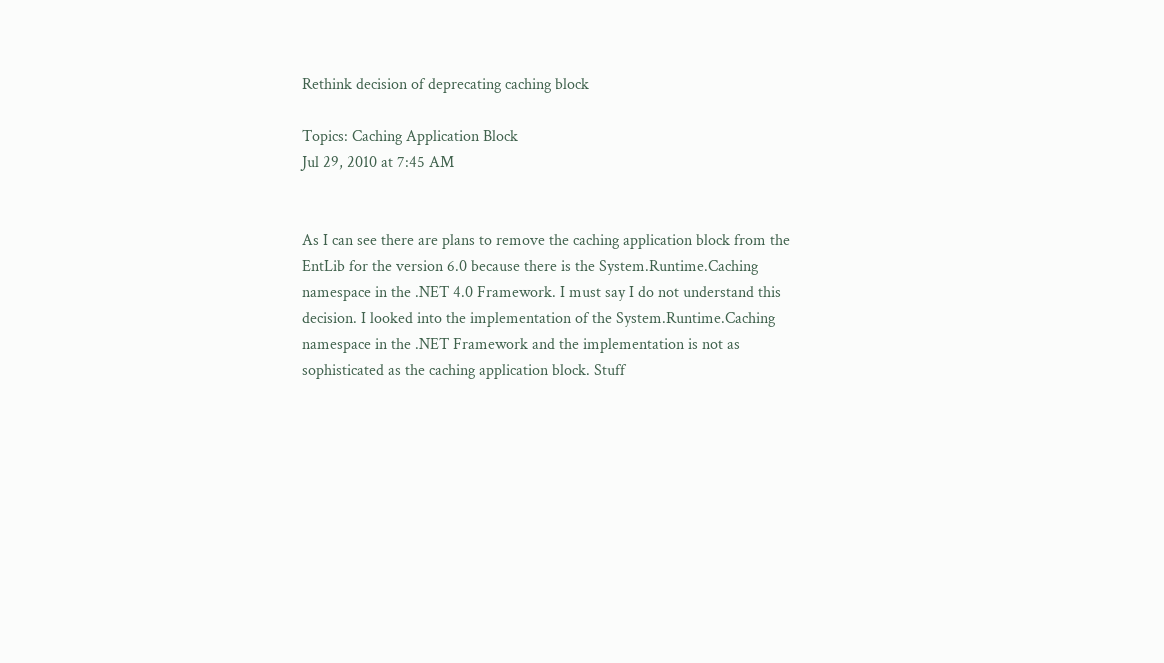Rethink decision of deprecating caching block

Topics: Caching Application Block
Jul 29, 2010 at 7:45 AM


As I can see there are plans to remove the caching application block from the EntLib for the version 6.0 because there is the System.Runtime.Caching namespace in the .NET 4.0 Framework. I must say I do not understand this decision. I looked into the implementation of the System.Runtime.Caching namespace in the .NET Framework and the implementation is not as sophisticated as the caching application block. Stuff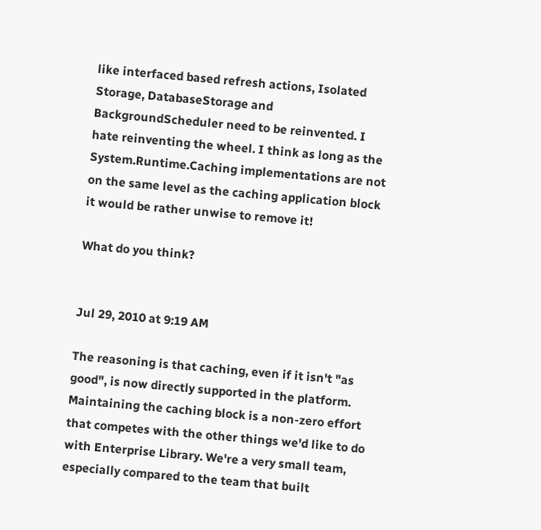like interfaced based refresh actions, Isolated Storage, DatabaseStorage and BackgroundScheduler need to be reinvented. I hate reinventing the wheel. I think as long as the System.Runtime.Caching implementations are not on the same level as the caching application block it would be rather unwise to remove it!

What do you think?


Jul 29, 2010 at 9:19 AM

The reasoning is that caching, even if it isn't "as good", is now directly supported in the platform. Maintaining the caching block is a non-zero effort that competes with the other things we'd like to do with Enterprise Library. We're a very small team, especially compared to the team that built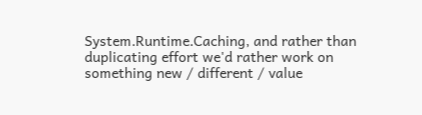System.Runtime.Caching, and rather than duplicating effort we'd rather work on something new / different / value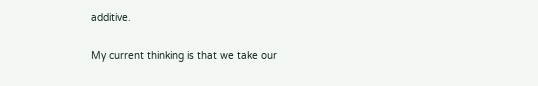additive.

My current thinking is that we take our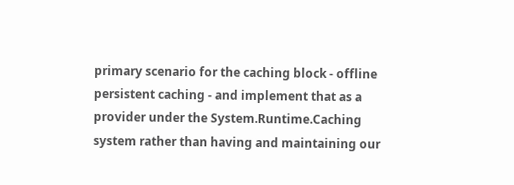primary scenario for the caching block - offline persistent caching - and implement that as a provider under the System.Runtime.Caching system rather than having and maintaining our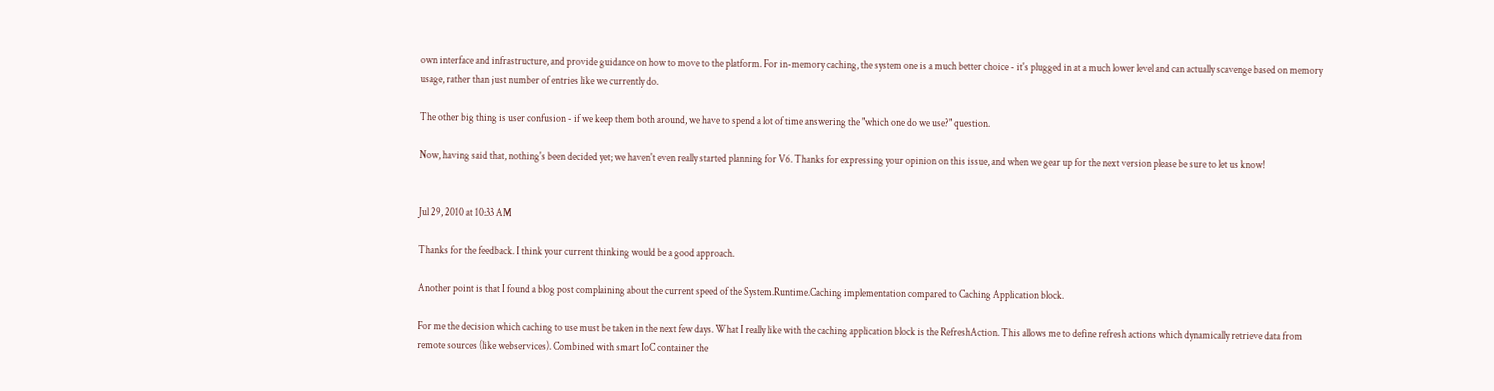own interface and infrastructure, and provide guidance on how to move to the platform. For in-memory caching, the system one is a much better choice - it's plugged in at a much lower level and can actually scavenge based on memory usage, rather than just number of entries like we currently do.

The other big thing is user confusion - if we keep them both around, we have to spend a lot of time answering the "which one do we use?" question.

Now, having said that, nothing's been decided yet; we haven't even really started planning for V6. Thanks for expressing your opinion on this issue, and when we gear up for the next version please be sure to let us know!


Jul 29, 2010 at 10:33 AM

Thanks for the feedback. I think your current thinking would be a good approach.

Another point is that I found a blog post complaining about the current speed of the System.Runtime.Caching implementation compared to Caching Application block.

For me the decision which caching to use must be taken in the next few days. What I really like with the caching application block is the RefreshAction. This allows me to define refresh actions which dynamically retrieve data from remote sources (like webservices). Combined with smart IoC container the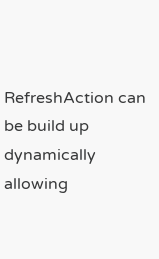RefreshAction can be build up dynamically allowing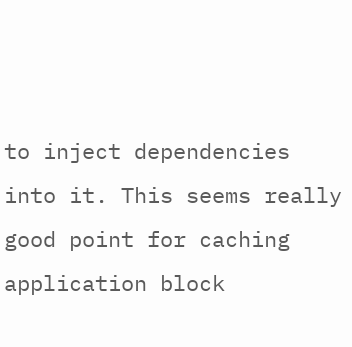to inject dependencies into it. This seems really good point for caching application block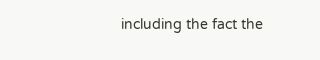including the fact the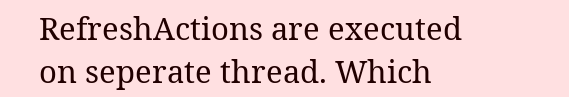RefreshActions are executed on seperate thread. Which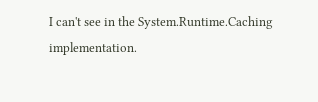I can't see in the System.Runtime.Caching implementation.